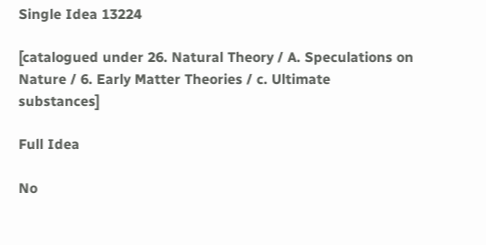Single Idea 13224

[catalogued under 26. Natural Theory / A. Speculations on Nature / 6. Early Matter Theories / c. Ultimate substances]

Full Idea

No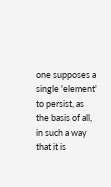one supposes a single 'element' to persist, as the basis of all, in such a way that it is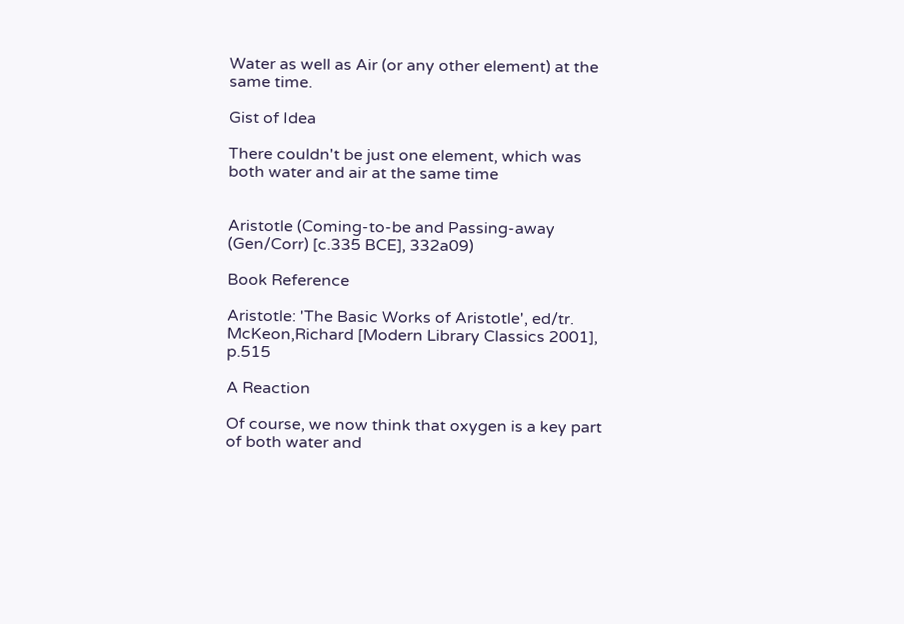Water as well as Air (or any other element) at the same time.

Gist of Idea

There couldn't be just one element, which was both water and air at the same time


Aristotle (Coming-to-be and Passing-away (Gen/Corr) [c.335 BCE], 332a09)

Book Reference

Aristotle: 'The Basic Works of Aristotle', ed/tr. McKeon,Richard [Modern Library Classics 2001], p.515

A Reaction

Of course, we now think that oxygen is a key part of both water and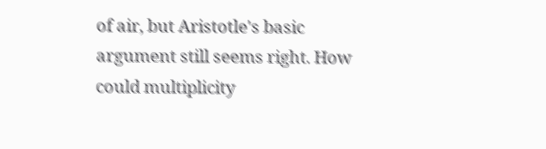of air, but Aristotle's basic argument still seems right. How could multiplicity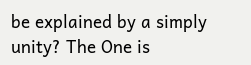be explained by a simply unity? The One is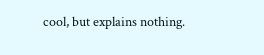cool, but explains nothing.